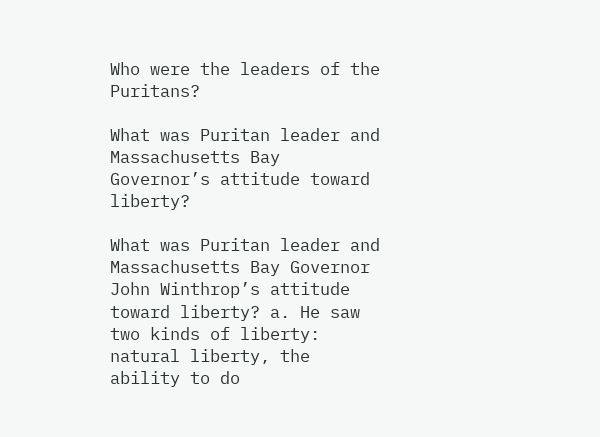Who were the leaders of the Puritans?

What was Puritan leader and Massachusetts Bay Governor’s attitude toward liberty?

What was Puritan leader and Massachusetts Bay Governor John Winthrop’s attitude toward liberty? a. He saw two kinds of liberty: natural liberty, the ability to do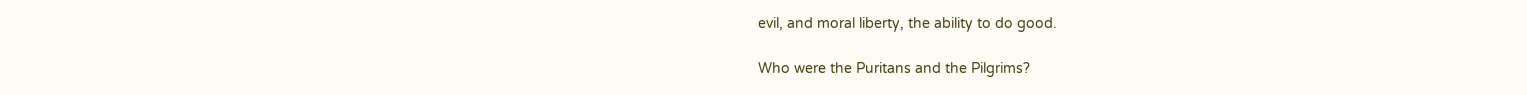evil, and moral liberty, the ability to do good.

Who were the Puritans and the Pilgrims?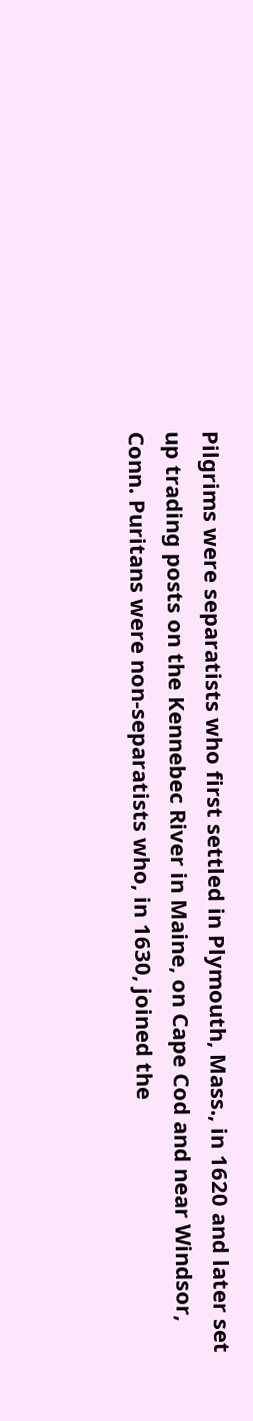Pilgrims were separatists who first settled in Plymouth, Mass., in 1620 and later set up trading posts on the Kennebec River in Maine, on Cape Cod and near Windsor, Conn. Puritans were non-separatists who, in 1630, joined the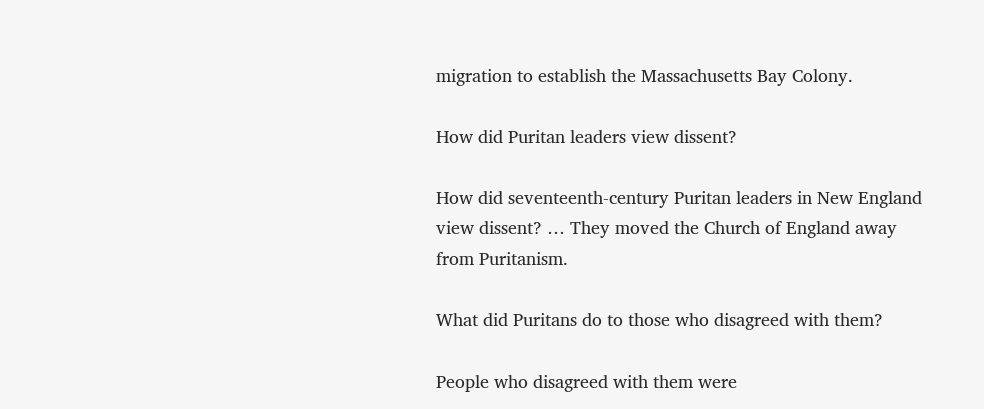migration to establish the Massachusetts Bay Colony.

How did Puritan leaders view dissent?

How did seventeenth-century Puritan leaders in New England view dissent? … They moved the Church of England away from Puritanism.

What did Puritans do to those who disagreed with them?

People who disagreed with them were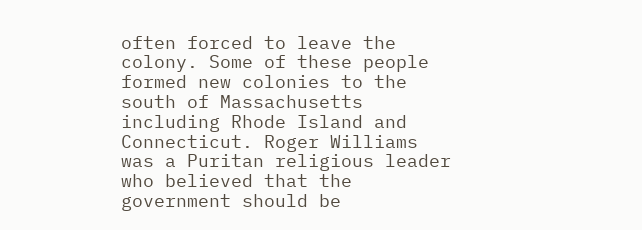often forced to leave the colony. Some of these people formed new colonies to the south of Massachusetts including Rhode Island and Connecticut. Roger Williams was a Puritan religious leader who believed that the government should be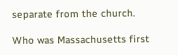separate from the church.

Who was Massachusetts first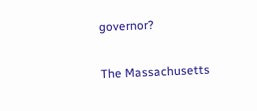governor?

The Massachusetts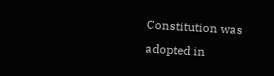Constitution was adopted in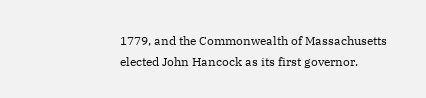1779, and the Commonwealth of Massachusetts elected John Hancock as its first governor.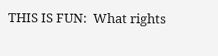THIS IS FUN:  What rights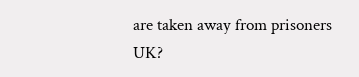are taken away from prisoners UK?